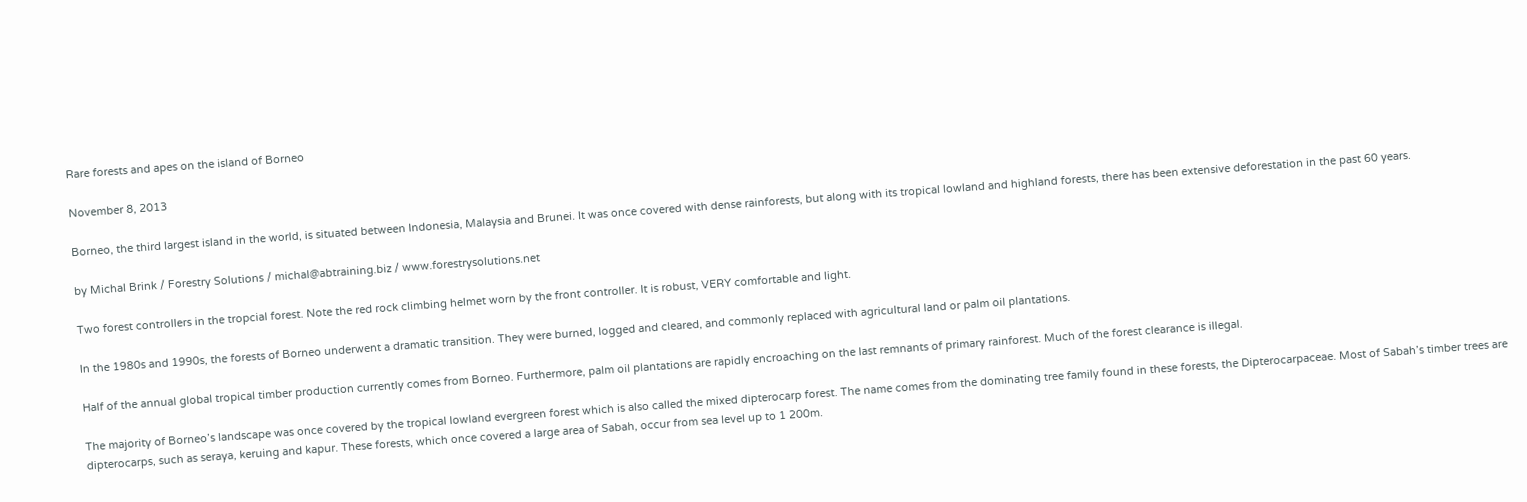Rare forests and apes on the island of Borneo

November 8, 2013

Borneo, the third largest island in the world, is situated between Indonesia, Malaysia and Brunei. It was once covered with dense rainforests, but along with its tropical lowland and highland forests, there has been extensive deforestation in the past 60 years.

by Michal Brink / Forestry Solutions / michal@abtraining.biz / www.forestrysolutions.net

Two forest controllers in the tropcial forest. Note the red rock climbing helmet worn by the front controller. It is robust, VERY comfortable and light.

In the 1980s and 1990s, the forests of Borneo underwent a dramatic transition. They were burned, logged and cleared, and commonly replaced with agricultural land or palm oil plantations.

Half of the annual global tropical timber production currently comes from Borneo. Furthermore, palm oil plantations are rapidly encroaching on the last remnants of primary rainforest. Much of the forest clearance is illegal.

The majority of Borneo’s landscape was once covered by the tropical lowland evergreen forest which is also called the mixed dipterocarp forest. The name comes from the dominating tree family found in these forests, the Dipterocarpaceae. Most of Sabah’s timber trees are dipterocarps, such as seraya, keruing and kapur. These forests, which once covered a large area of Sabah, occur from sea level up to 1 200m.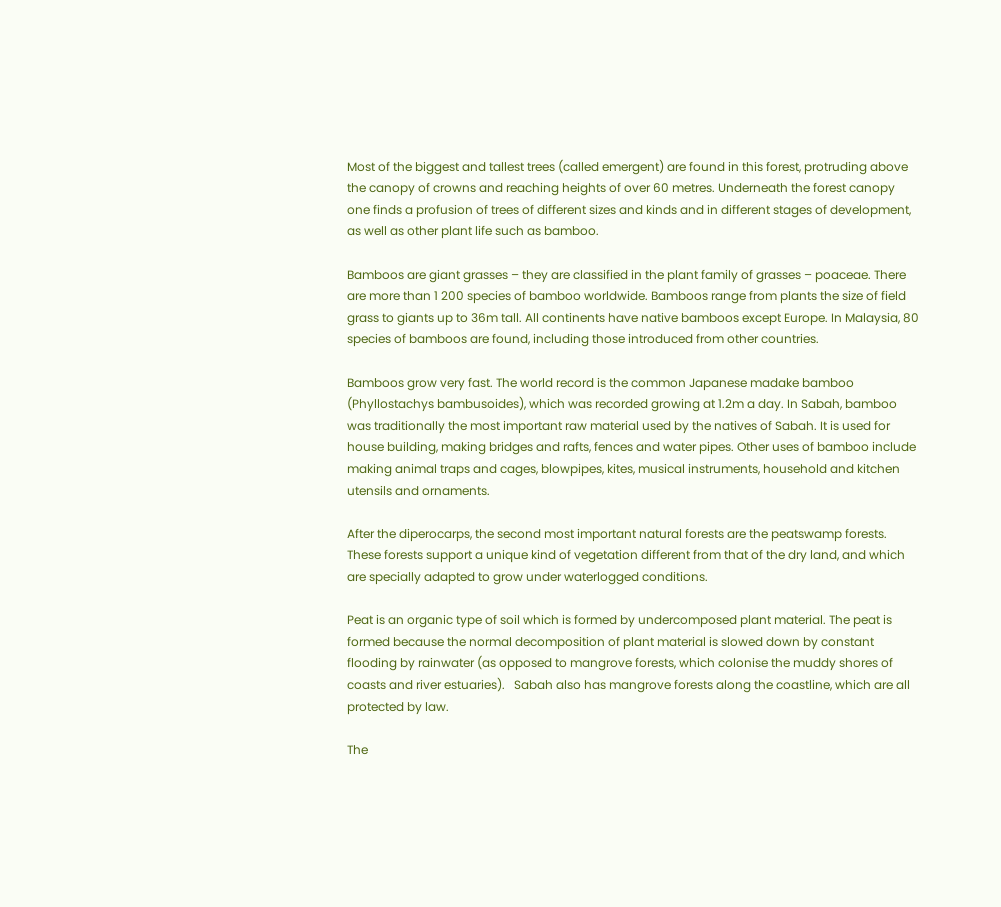Most of the biggest and tallest trees (called emergent) are found in this forest, protruding above the canopy of crowns and reaching heights of over 60 metres. Underneath the forest canopy one finds a profusion of trees of different sizes and kinds and in different stages of development, as well as other plant life such as bamboo.

Bamboos are giant grasses – they are classified in the plant family of grasses – poaceae. There are more than 1 200 species of bamboo worldwide. Bamboos range from plants the size of field grass to giants up to 36m tall. All continents have native bamboos except Europe. In Malaysia, 80 species of bamboos are found, including those introduced from other countries.

Bamboos grow very fast. The world record is the common Japanese madake bamboo (Phyllostachys bambusoides), which was recorded growing at 1.2m a day. In Sabah, bamboo was traditionally the most important raw material used by the natives of Sabah. It is used for house building, making bridges and rafts, fences and water pipes. Other uses of bamboo include making animal traps and cages, blowpipes, kites, musical instruments, household and kitchen utensils and ornaments.

After the diperocarps, the second most important natural forests are the peatswamp forests. These forests support a unique kind of vegetation different from that of the dry land, and which are specially adapted to grow under waterlogged conditions.

Peat is an organic type of soil which is formed by undercomposed plant material. The peat is formed because the normal decomposition of plant material is slowed down by constant flooding by rainwater (as opposed to mangrove forests, which colonise the muddy shores of coasts and river estuaries).   Sabah also has mangrove forests along the coastline, which are all protected by law.

The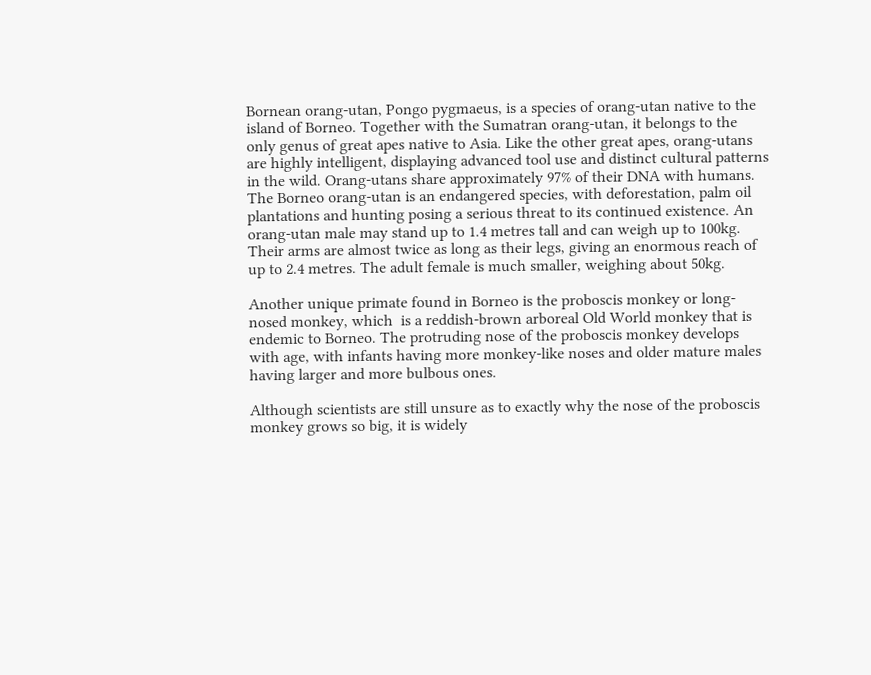Bornean orang-utan, Pongo pygmaeus, is a species of orang-utan native to the island of Borneo. Together with the Sumatran orang-utan, it belongs to the only genus of great apes native to Asia. Like the other great apes, orang-utans are highly intelligent, displaying advanced tool use and distinct cultural patterns in the wild. Orang-utans share approximately 97% of their DNA with humans. The Borneo orang-utan is an endangered species, with deforestation, palm oil plantations and hunting posing a serious threat to its continued existence. An orang-utan male may stand up to 1.4 metres tall and can weigh up to 100kg. Their arms are almost twice as long as their legs, giving an enormous reach of up to 2.4 metres. The adult female is much smaller, weighing about 50kg.

Another unique primate found in Borneo is the proboscis monkey or long-nosed monkey, which  is a reddish-brown arboreal Old World monkey that is endemic to Borneo. The protruding nose of the proboscis monkey develops with age, with infants having more monkey-like noses and older mature males having larger and more bulbous ones.

Although scientists are still unsure as to exactly why the nose of the proboscis monkey grows so big, it is widely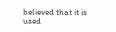believed that it is used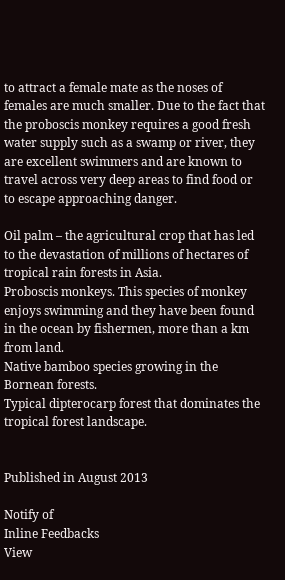to attract a female mate as the noses of females are much smaller. Due to the fact that the proboscis monkey requires a good fresh water supply such as a swamp or river, they are excellent swimmers and are known to travel across very deep areas to find food or to escape approaching danger.

Oil palm – the agricultural crop that has led to the devastation of millions of hectares of tropical rain forests in Asia.
Proboscis monkeys. This species of monkey enjoys swimming and they have been found in the ocean by fishermen, more than a km from land.
Native bamboo species growing in the Bornean forests.
Typical dipterocarp forest that dominates the tropical forest landscape.


Published in August 2013

Notify of
Inline Feedbacks
View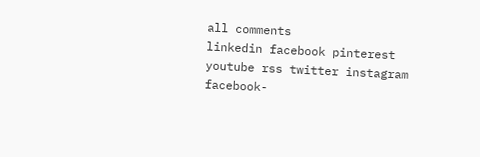all comments
linkedin facebook pinterest youtube rss twitter instagram facebook-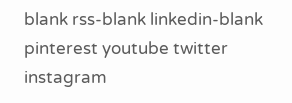blank rss-blank linkedin-blank pinterest youtube twitter instagram